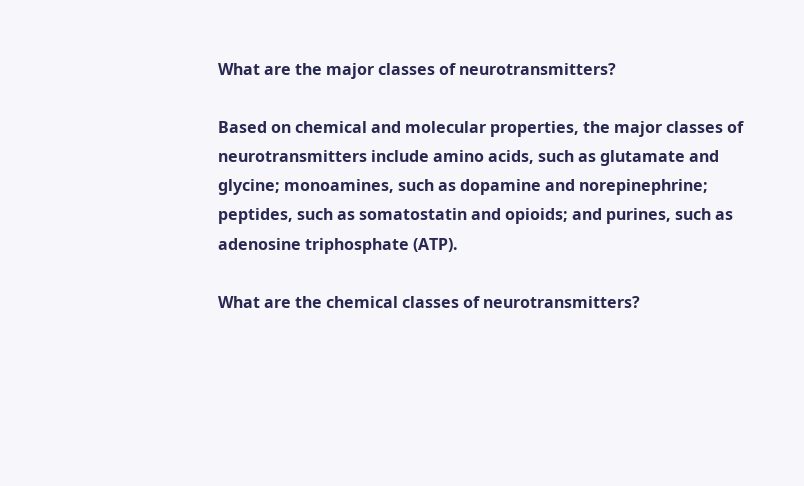What are the major classes of neurotransmitters?

Based on chemical and molecular properties, the major classes of neurotransmitters include amino acids, such as glutamate and glycine; monoamines, such as dopamine and norepinephrine; peptides, such as somatostatin and opioids; and purines, such as adenosine triphosphate (ATP).

What are the chemical classes of neurotransmitters?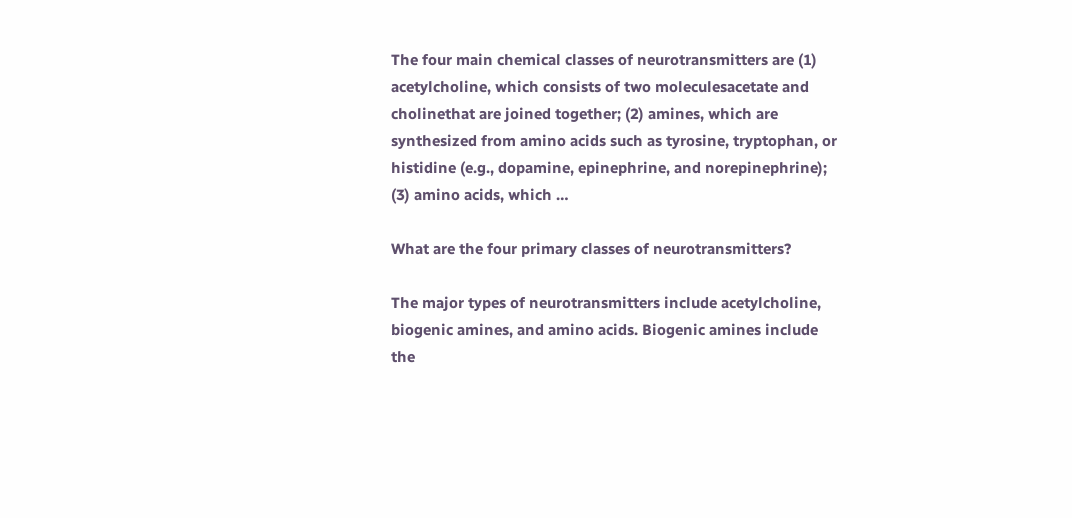The four main chemical classes of neurotransmitters are (1) acetylcholine, which consists of two moleculesacetate and cholinethat are joined together; (2) amines, which are synthesized from amino acids such as tyrosine, tryptophan, or histidine (e.g., dopamine, epinephrine, and norepinephrine); (3) amino acids, which …

What are the four primary classes of neurotransmitters?

The major types of neurotransmitters include acetylcholine, biogenic amines, and amino acids. Biogenic amines include the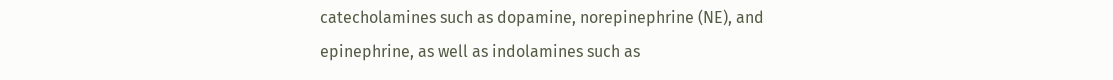catecholamines such as dopamine, norepinephrine (NE), and epinephrine, as well as indolamines such as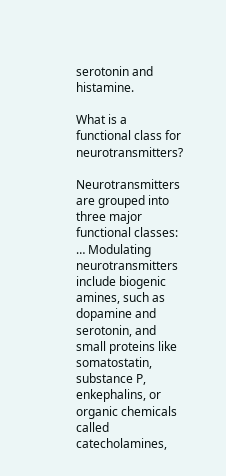serotonin and histamine.

What is a functional class for neurotransmitters?

Neurotransmitters are grouped into three major functional classes: … Modulating neurotransmitters include biogenic amines, such as dopamine and serotonin, and small proteins like somatostatin, substance P, enkephalins, or organic chemicals called catecholamines,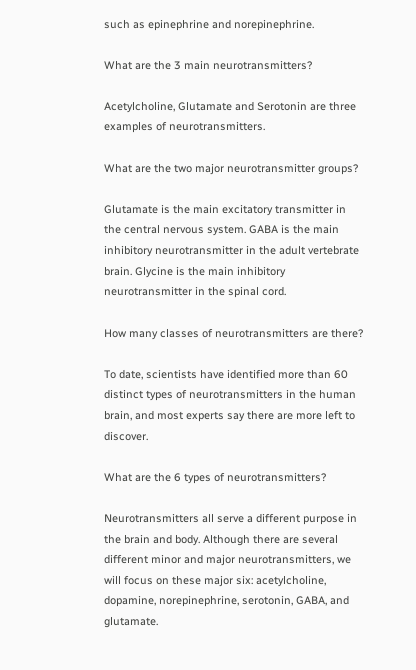such as epinephrine and norepinephrine.

What are the 3 main neurotransmitters?

Acetylcholine, Glutamate and Serotonin are three examples of neurotransmitters.

What are the two major neurotransmitter groups?

Glutamate is the main excitatory transmitter in the central nervous system. GABA is the main inhibitory neurotransmitter in the adult vertebrate brain. Glycine is the main inhibitory neurotransmitter in the spinal cord.

How many classes of neurotransmitters are there?

To date, scientists have identified more than 60 distinct types of neurotransmitters in the human brain, and most experts say there are more left to discover.

What are the 6 types of neurotransmitters?

Neurotransmitters all serve a different purpose in the brain and body. Although there are several different minor and major neurotransmitters, we will focus on these major six: acetylcholine, dopamine, norepinephrine, serotonin, GABA, and glutamate.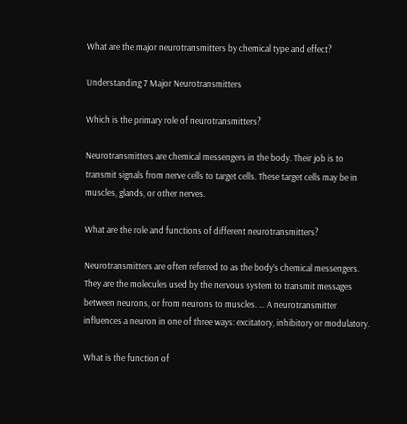What are the major neurotransmitters by chemical type and effect?

Understanding 7 Major Neurotransmitters

Which is the primary role of neurotransmitters?

Neurotransmitters are chemical messengers in the body. Their job is to transmit signals from nerve cells to target cells. These target cells may be in muscles, glands, or other nerves.

What are the role and functions of different neurotransmitters?

Neurotransmitters are often referred to as the body’s chemical messengers. They are the molecules used by the nervous system to transmit messages between neurons, or from neurons to muscles. … A neurotransmitter influences a neuron in one of three ways: excitatory, inhibitory or modulatory.

What is the function of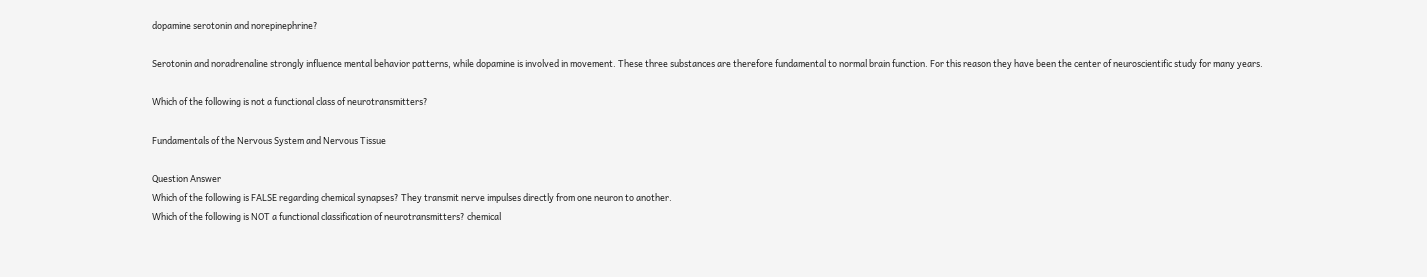dopamine serotonin and norepinephrine?

Serotonin and noradrenaline strongly influence mental behavior patterns, while dopamine is involved in movement. These three substances are therefore fundamental to normal brain function. For this reason they have been the center of neuroscientific study for many years.

Which of the following is not a functional class of neurotransmitters?

Fundamentals of the Nervous System and Nervous Tissue

Question Answer
Which of the following is FALSE regarding chemical synapses? They transmit nerve impulses directly from one neuron to another.
Which of the following is NOT a functional classification of neurotransmitters? chemical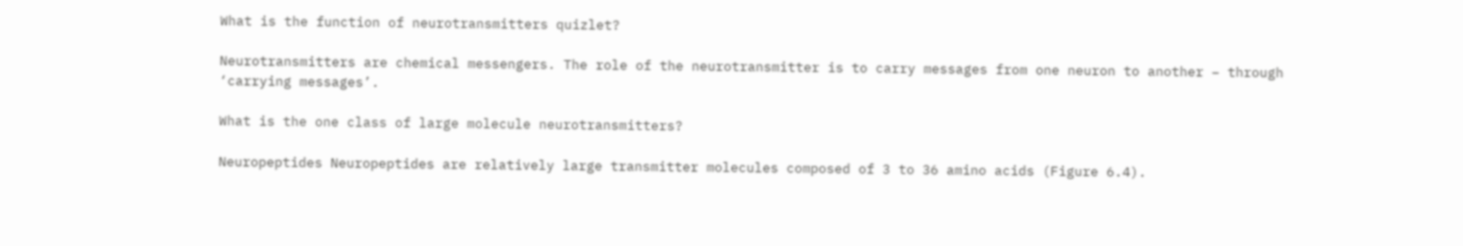What is the function of neurotransmitters quizlet?

Neurotransmitters are chemical messengers. The role of the neurotransmitter is to carry messages from one neuron to another – through ‘carrying messages’.

What is the one class of large molecule neurotransmitters?

Neuropeptides Neuropeptides are relatively large transmitter molecules composed of 3 to 36 amino acids (Figure 6.4).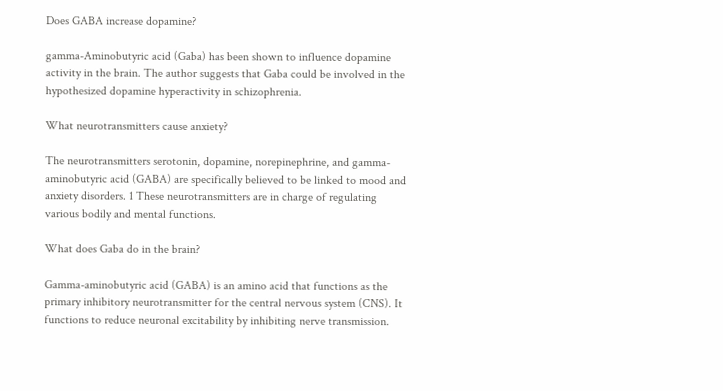Does GABA increase dopamine?

gamma-Aminobutyric acid (Gaba) has been shown to influence dopamine activity in the brain. The author suggests that Gaba could be involved in the hypothesized dopamine hyperactivity in schizophrenia.

What neurotransmitters cause anxiety?

The neurotransmitters serotonin, dopamine, norepinephrine, and gamma-aminobutyric acid (GABA) are specifically believed to be linked to mood and anxiety disorders. 1 These neurotransmitters are in charge of regulating various bodily and mental functions.

What does Gaba do in the brain?

Gamma-aminobutyric acid (GABA) is an amino acid that functions as the primary inhibitory neurotransmitter for the central nervous system (CNS). It functions to reduce neuronal excitability by inhibiting nerve transmission.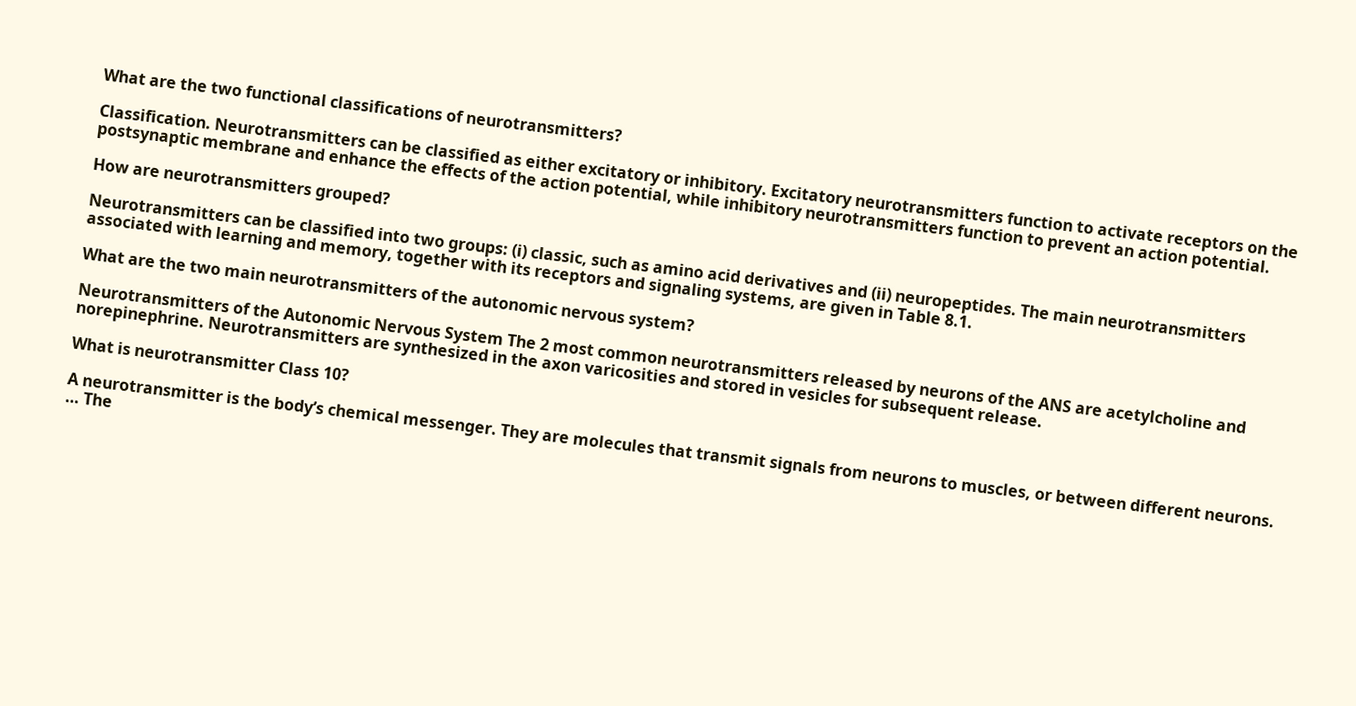What are the two functional classifications of neurotransmitters?

Classification. Neurotransmitters can be classified as either excitatory or inhibitory. Excitatory neurotransmitters function to activate receptors on the postsynaptic membrane and enhance the effects of the action potential, while inhibitory neurotransmitters function to prevent an action potential.

How are neurotransmitters grouped?

Neurotransmitters can be classified into two groups: (i) classic, such as amino acid derivatives and (ii) neuropeptides. The main neurotransmitters associated with learning and memory, together with its receptors and signaling systems, are given in Table 8.1.

What are the two main neurotransmitters of the autonomic nervous system?

Neurotransmitters of the Autonomic Nervous System The 2 most common neurotransmitters released by neurons of the ANS are acetylcholine and norepinephrine. Neurotransmitters are synthesized in the axon varicosities and stored in vesicles for subsequent release.

What is neurotransmitter Class 10?

A neurotransmitter is the body’s chemical messenger. They are molecules that transmit signals from neurons to muscles, or between different neurons. … The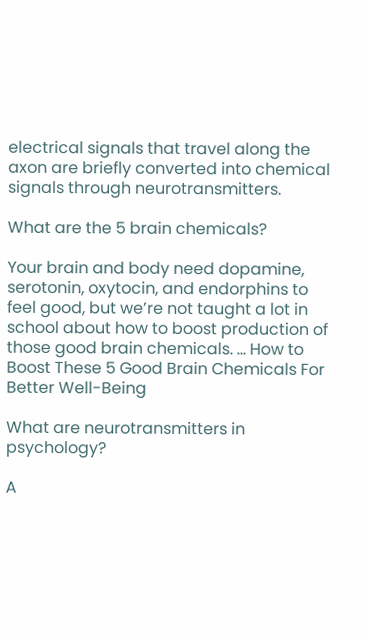electrical signals that travel along the axon are briefly converted into chemical signals through neurotransmitters.

What are the 5 brain chemicals?

Your brain and body need dopamine, serotonin, oxytocin, and endorphins to feel good, but we’re not taught a lot in school about how to boost production of those good brain chemicals. … How to Boost These 5 Good Brain Chemicals For Better Well-Being

What are neurotransmitters in psychology?

A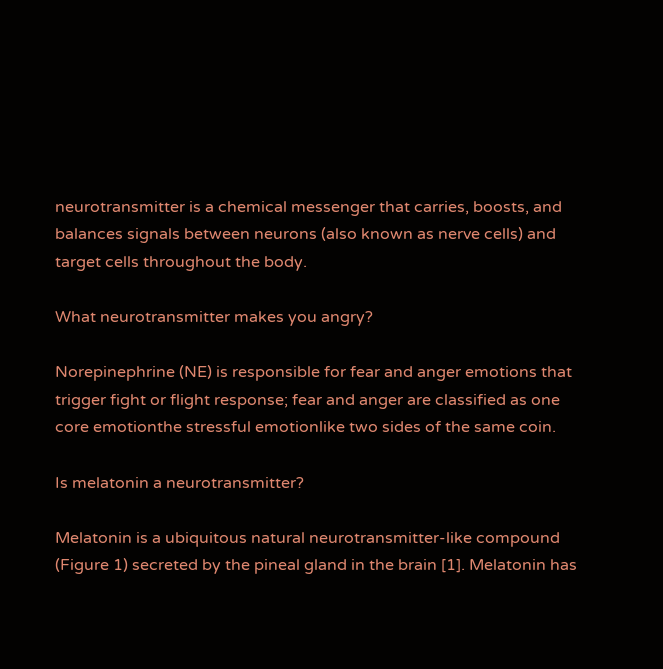neurotransmitter is a chemical messenger that carries, boosts, and balances signals between neurons (also known as nerve cells) and target cells throughout the body.

What neurotransmitter makes you angry?

Norepinephrine (NE) is responsible for fear and anger emotions that trigger fight or flight response; fear and anger are classified as one core emotionthe stressful emotionlike two sides of the same coin.

Is melatonin a neurotransmitter?

Melatonin is a ubiquitous natural neurotransmitter-like compound (Figure 1) secreted by the pineal gland in the brain [1]. Melatonin has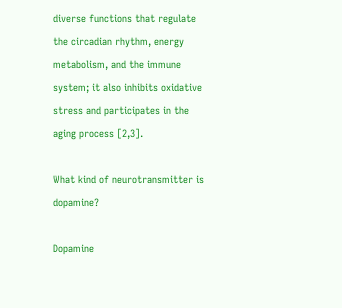diverse functions that regulate the circadian rhythm, energy metabolism, and the immune system; it also inhibits oxidative stress and participates in the aging process [2,3].

What kind of neurotransmitter is dopamine?

Dopamine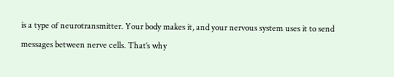is a type of neurotransmitter. Your body makes it, and your nervous system uses it to send messages between nerve cells. That’s why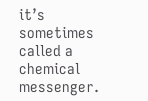it’s sometimes called a chemical messenger.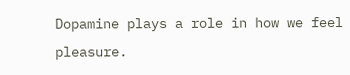Dopamine plays a role in how we feel pleasure.